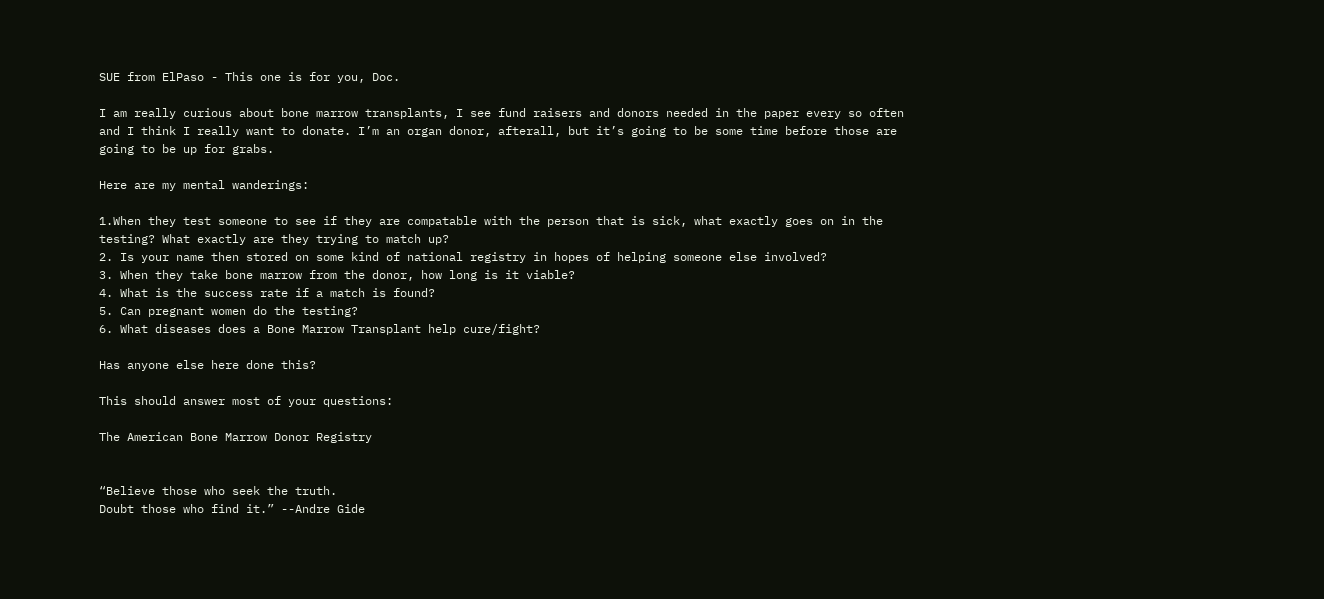SUE from ElPaso - This one is for you, Doc.

I am really curious about bone marrow transplants, I see fund raisers and donors needed in the paper every so often and I think I really want to donate. I’m an organ donor, afterall, but it’s going to be some time before those are going to be up for grabs.

Here are my mental wanderings:

1.When they test someone to see if they are compatable with the person that is sick, what exactly goes on in the testing? What exactly are they trying to match up?
2. Is your name then stored on some kind of national registry in hopes of helping someone else involved?
3. When they take bone marrow from the donor, how long is it viable?
4. What is the success rate if a match is found?
5. Can pregnant women do the testing?
6. What diseases does a Bone Marrow Transplant help cure/fight?

Has anyone else here done this?

This should answer most of your questions:

The American Bone Marrow Donor Registry


“Believe those who seek the truth.
Doubt those who find it.” --Andre Gide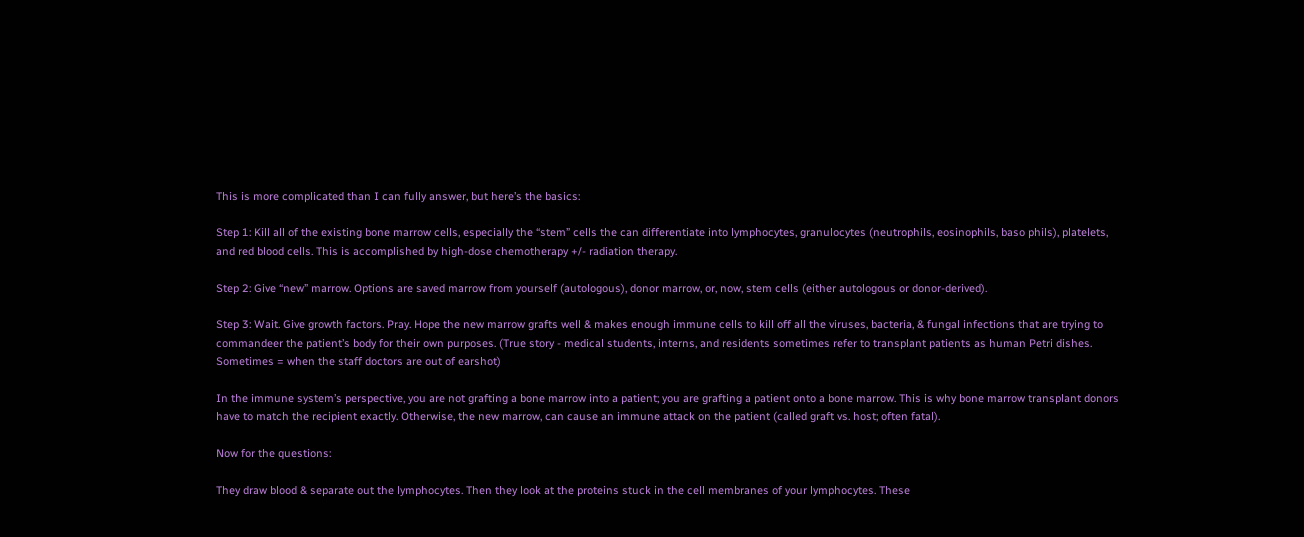This is more complicated than I can fully answer, but here’s the basics:

Step 1: Kill all of the existing bone marrow cells, especially the “stem” cells the can differentiate into lymphocytes, granulocytes (neutrophils, eosinophils, baso phils), platelets, and red blood cells. This is accomplished by high-dose chemotherapy +/- radiation therapy.

Step 2: Give “new” marrow. Options are saved marrow from yourself (autologous), donor marrow, or, now, stem cells (either autologous or donor-derived).

Step 3: Wait. Give growth factors. Pray. Hope the new marrow grafts well & makes enough immune cells to kill off all the viruses, bacteria, & fungal infections that are trying to commandeer the patient’s body for their own purposes. (True story - medical students, interns, and residents sometimes refer to transplant patients as human Petri dishes. Sometimes = when the staff doctors are out of earshot)

In the immune system’s perspective, you are not grafting a bone marrow into a patient; you are grafting a patient onto a bone marrow. This is why bone marrow transplant donors have to match the recipient exactly. Otherwise, the new marrow, can cause an immune attack on the patient (called graft vs. host; often fatal).

Now for the questions:

They draw blood & separate out the lymphocytes. Then they look at the proteins stuck in the cell membranes of your lymphocytes. These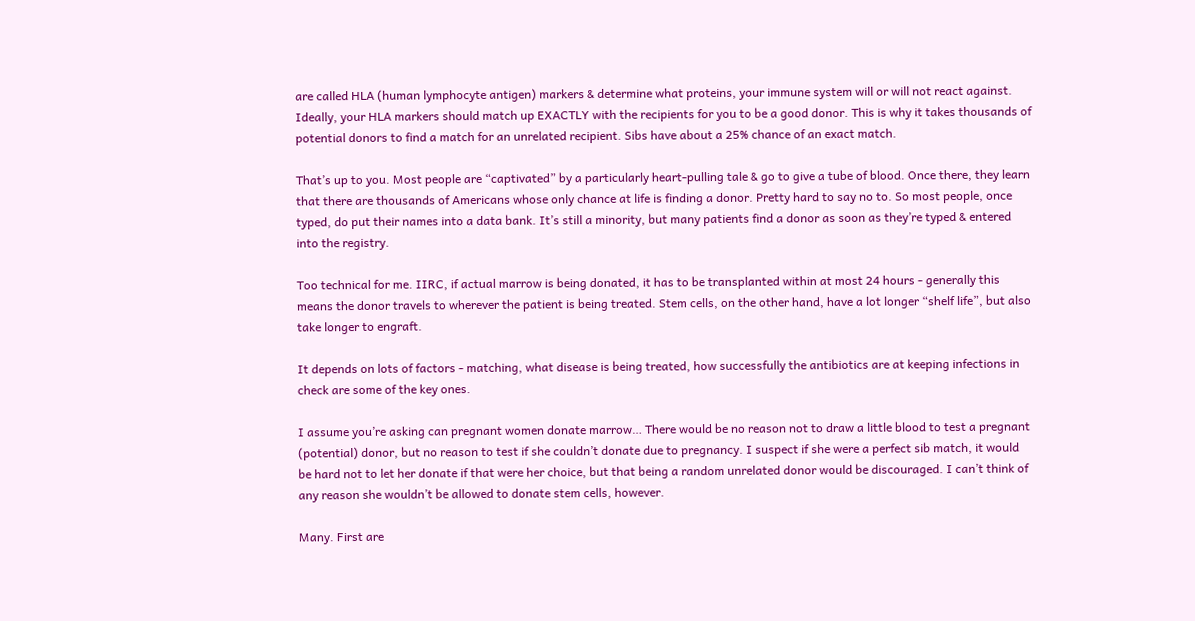are called HLA (human lymphocyte antigen) markers & determine what proteins, your immune system will or will not react against. Ideally, your HLA markers should match up EXACTLY with the recipients for you to be a good donor. This is why it takes thousands of potential donors to find a match for an unrelated recipient. Sibs have about a 25% chance of an exact match.

That’s up to you. Most people are “captivated” by a particularly heart-pulling tale & go to give a tube of blood. Once there, they learn that there are thousands of Americans whose only chance at life is finding a donor. Pretty hard to say no to. So most people, once typed, do put their names into a data bank. It’s still a minority, but many patients find a donor as soon as they’re typed & entered into the registry.

Too technical for me. IIRC, if actual marrow is being donated, it has to be transplanted within at most 24 hours - generally this means the donor travels to wherever the patient is being treated. Stem cells, on the other hand, have a lot longer “shelf life”, but also take longer to engraft.

It depends on lots of factors - matching, what disease is being treated, how successfully the antibiotics are at keeping infections in check are some of the key ones.

I assume you’re asking can pregnant women donate marrow… There would be no reason not to draw a little blood to test a pregnant (potential) donor, but no reason to test if she couldn’t donate due to pregnancy. I suspect if she were a perfect sib match, it would be hard not to let her donate if that were her choice, but that being a random unrelated donor would be discouraged. I can’t think of any reason she wouldn’t be allowed to donate stem cells, however.

Many. First are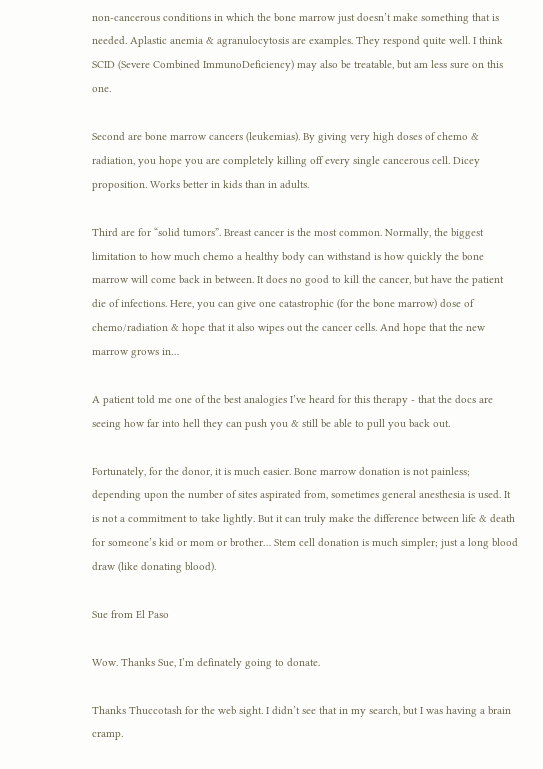non-cancerous conditions in which the bone marrow just doesn’t make something that is needed. Aplastic anemia & agranulocytosis are examples. They respond quite well. I think SCID (Severe Combined ImmunoDeficiency) may also be treatable, but am less sure on this one.

Second are bone marrow cancers (leukemias). By giving very high doses of chemo & radiation, you hope you are completely killing off every single cancerous cell. Dicey proposition. Works better in kids than in adults.

Third are for “solid tumors”. Breast cancer is the most common. Normally, the biggest limitation to how much chemo a healthy body can withstand is how quickly the bone marrow will come back in between. It does no good to kill the cancer, but have the patient die of infections. Here, you can give one catastrophic (for the bone marrow) dose of chemo/radiation & hope that it also wipes out the cancer cells. And hope that the new marrow grows in…

A patient told me one of the best analogies I’ve heard for this therapy - that the docs are seeing how far into hell they can push you & still be able to pull you back out.

Fortunately, for the donor, it is much easier. Bone marrow donation is not painless; depending upon the number of sites aspirated from, sometimes general anesthesia is used. It is not a commitment to take lightly. But it can truly make the difference between life & death for someone’s kid or mom or brother… Stem cell donation is much simpler; just a long blood draw (like donating blood).

Sue from El Paso

Wow. Thanks Sue, I’m definately going to donate.

Thanks Thuccotash for the web sight. I didn’t see that in my search, but I was having a brain cramp.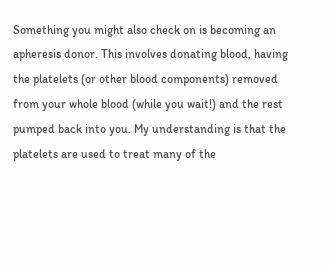Something you might also check on is becoming an apheresis donor. This involves donating blood, having the platelets (or other blood components) removed from your whole blood (while you wait!) and the rest pumped back into you. My understanding is that the platelets are used to treat many of the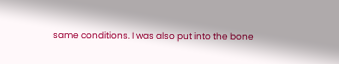same conditions. I was also put into the bone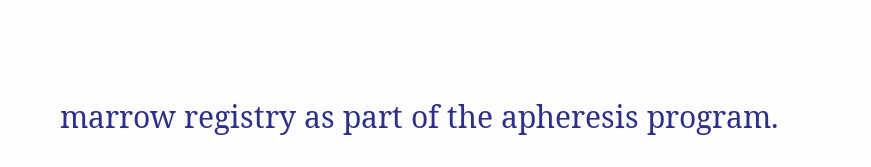marrow registry as part of the apheresis program.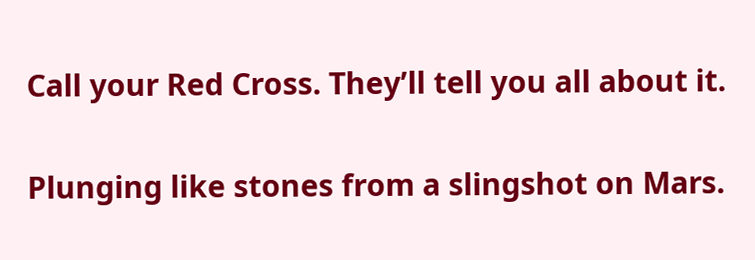Call your Red Cross. They’ll tell you all about it.

Plunging like stones from a slingshot on Mars.